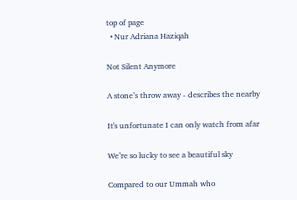top of page
  • Nur Adriana Haziqah

Not Silent Anymore

A stone’s throw away - describes the nearby

It's unfortunate I can only watch from afar

We’re so lucky to see a beautiful sky

Compared to our Ummah who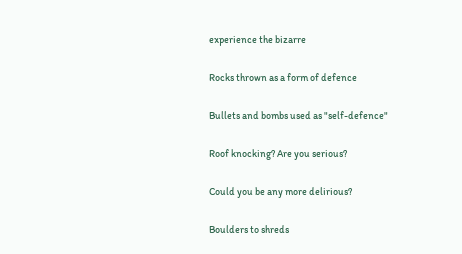experience the bizarre

Rocks thrown as a form of defence

Bullets and bombs used as "self-defence"

Roof knocking? Are you serious?

Could you be any more delirious?

Boulders to shreds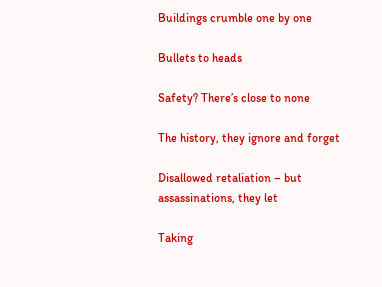Buildings crumble one by one

Bullets to heads

Safety? There’s close to none

The history, they ignore and forget

Disallowed retaliation – but assassinations, they let

Taking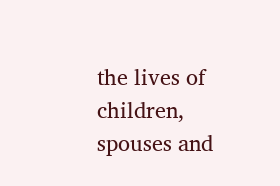the lives of children, spouses and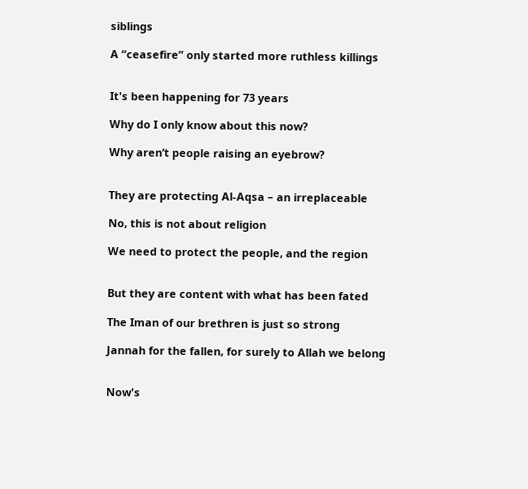siblings

A “ceasefire” only started more ruthless killings


It's been happening for 73 years

Why do I only know about this now?

Why aren’t people raising an eyebrow?


They are protecting Al-Aqsa – an irreplaceable

No, this is not about religion

We need to protect the people, and the region


But they are content with what has been fated

The Iman of our brethren is just so strong

Jannah for the fallen, for surely to Allah we belong


Now's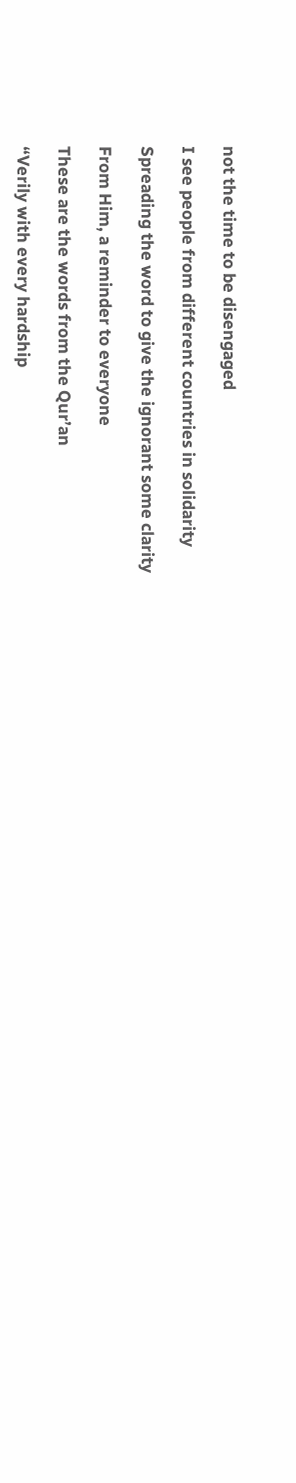not the time to be disengaged

I see people from different countries in solidarity

Spreading the word to give the ignorant some clarity

From Him, a reminder to everyone

These are the words from the Qur’an

“Verily with every hardship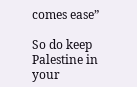comes ease”

So do keep Palestine in your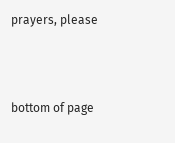prayers, please



bottom of page